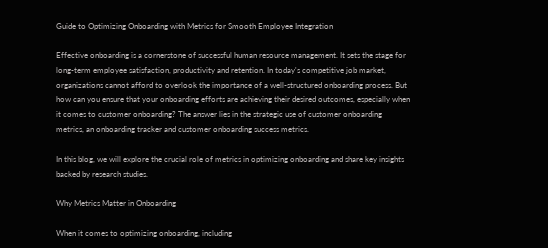Guide to Optimizing Onboarding with Metrics for Smooth Employee Integration

Effective onboarding is a cornerstone of successful human resource management. It sets the stage for long-term employee satisfaction, productivity and retention. In today's competitive job market, organizations cannot afford to overlook the importance of a well-structured onboarding process. But how can you ensure that your onboarding efforts are achieving their desired outcomes, especially when it comes to customer onboarding? The answer lies in the strategic use of customer onboarding metrics, an onboarding tracker and customer onboarding success metrics.

In this blog, we will explore the crucial role of metrics in optimizing onboarding and share key insights backed by research studies.

Why Metrics Matter in Onboarding

When it comes to optimizing onboarding, including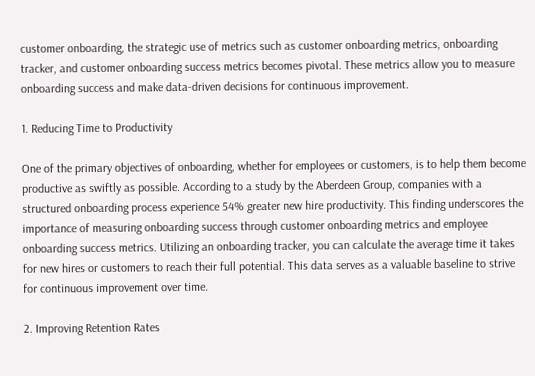customer onboarding, the strategic use of metrics such as customer onboarding metrics, onboarding tracker, and customer onboarding success metrics becomes pivotal. These metrics allow you to measure onboarding success and make data-driven decisions for continuous improvement.

1. Reducing Time to Productivity

One of the primary objectives of onboarding, whether for employees or customers, is to help them become productive as swiftly as possible. According to a study by the Aberdeen Group, companies with a structured onboarding process experience 54% greater new hire productivity. This finding underscores the importance of measuring onboarding success through customer onboarding metrics and employee onboarding success metrics. Utilizing an onboarding tracker, you can calculate the average time it takes for new hires or customers to reach their full potential. This data serves as a valuable baseline to strive for continuous improvement over time.

2. Improving Retention Rates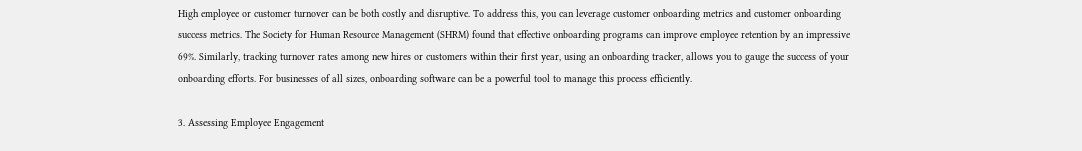High employee or customer turnover can be both costly and disruptive. To address this, you can leverage customer onboarding metrics and customer onboarding success metrics. The Society for Human Resource Management (SHRM) found that effective onboarding programs can improve employee retention by an impressive 69%. Similarly, tracking turnover rates among new hires or customers within their first year, using an onboarding tracker, allows you to gauge the success of your onboarding efforts. For businesses of all sizes, onboarding software can be a powerful tool to manage this process efficiently.

3. Assessing Employee Engagement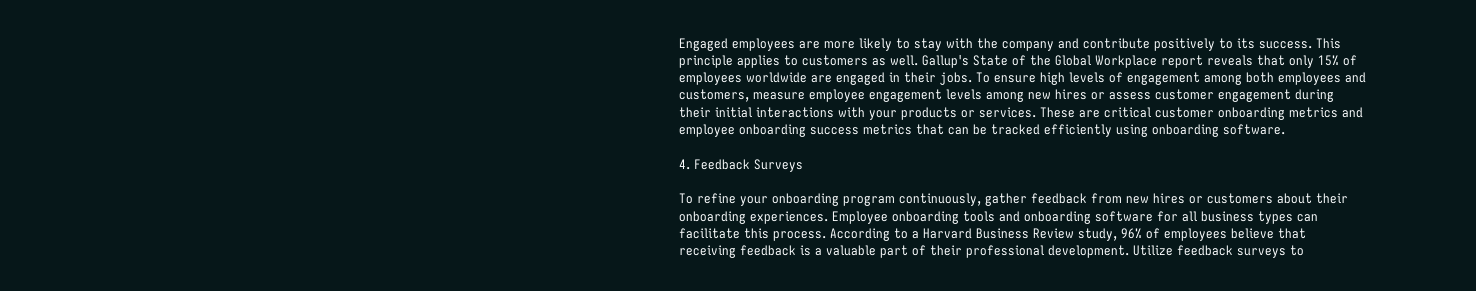Engaged employees are more likely to stay with the company and contribute positively to its success. This principle applies to customers as well. Gallup's State of the Global Workplace report reveals that only 15% of employees worldwide are engaged in their jobs. To ensure high levels of engagement among both employees and customers, measure employee engagement levels among new hires or assess customer engagement during their initial interactions with your products or services. These are critical customer onboarding metrics and employee onboarding success metrics that can be tracked efficiently using onboarding software.

4. Feedback Surveys

To refine your onboarding program continuously, gather feedback from new hires or customers about their onboarding experiences. Employee onboarding tools and onboarding software for all business types can facilitate this process. According to a Harvard Business Review study, 96% of employees believe that receiving feedback is a valuable part of their professional development. Utilize feedback surveys to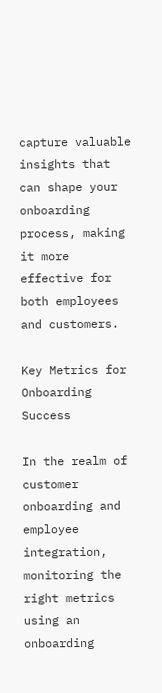capture valuable insights that can shape your onboarding process, making it more effective for both employees and customers.

Key Metrics for Onboarding Success

In the realm of customer onboarding and employee integration, monitoring the right metrics using an onboarding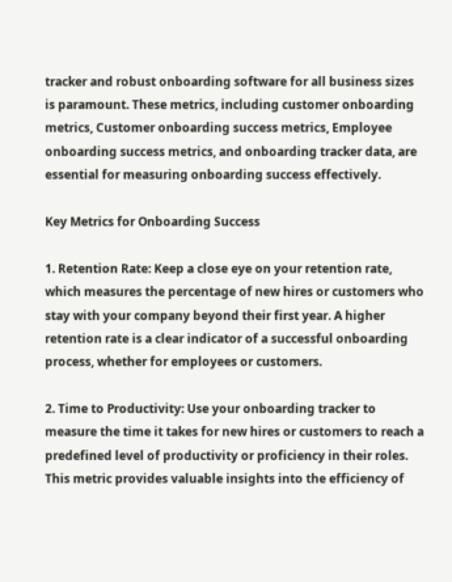tracker and robust onboarding software for all business sizes is paramount. These metrics, including customer onboarding metrics, Customer onboarding success metrics, Employee onboarding success metrics, and onboarding tracker data, are essential for measuring onboarding success effectively.

Key Metrics for Onboarding Success

1. Retention Rate: Keep a close eye on your retention rate, which measures the percentage of new hires or customers who stay with your company beyond their first year. A higher retention rate is a clear indicator of a successful onboarding process, whether for employees or customers.

2. Time to Productivity: Use your onboarding tracker to measure the time it takes for new hires or customers to reach a predefined level of productivity or proficiency in their roles. This metric provides valuable insights into the efficiency of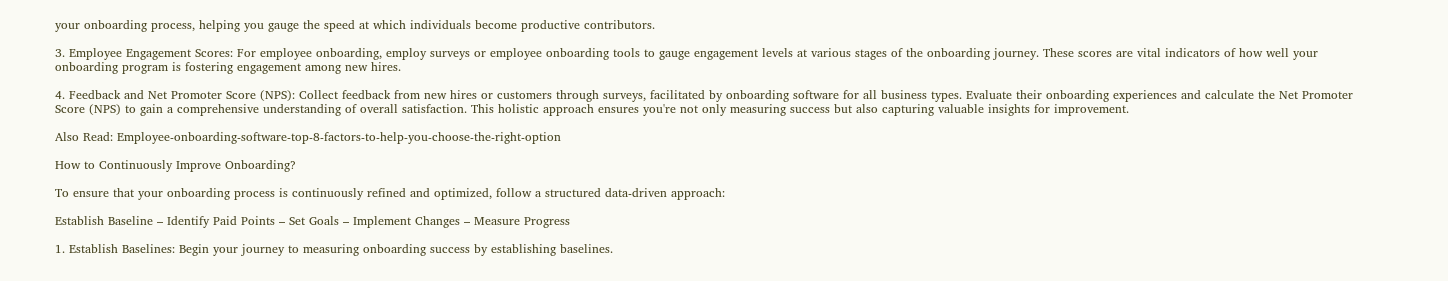your onboarding process, helping you gauge the speed at which individuals become productive contributors.

3. Employee Engagement Scores: For employee onboarding, employ surveys or employee onboarding tools to gauge engagement levels at various stages of the onboarding journey. These scores are vital indicators of how well your onboarding program is fostering engagement among new hires.

4. Feedback and Net Promoter Score (NPS): Collect feedback from new hires or customers through surveys, facilitated by onboarding software for all business types. Evaluate their onboarding experiences and calculate the Net Promoter Score (NPS) to gain a comprehensive understanding of overall satisfaction. This holistic approach ensures you're not only measuring success but also capturing valuable insights for improvement.

Also Read: Employee-onboarding-software-top-8-factors-to-help-you-choose-the-right-option

How to Continuously Improve Onboarding?

To ensure that your onboarding process is continuously refined and optimized, follow a structured data-driven approach:

Establish Baseline – Identify Paid Points – Set Goals – Implement Changes – Measure Progress

1. Establish Baselines: Begin your journey to measuring onboarding success by establishing baselines.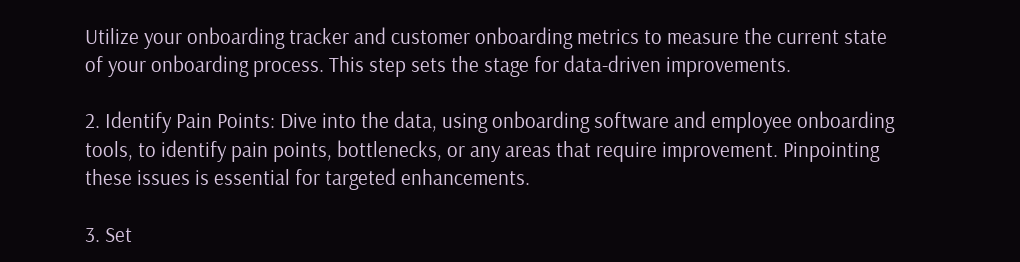Utilize your onboarding tracker and customer onboarding metrics to measure the current state of your onboarding process. This step sets the stage for data-driven improvements.

2. Identify Pain Points: Dive into the data, using onboarding software and employee onboarding tools, to identify pain points, bottlenecks, or any areas that require improvement. Pinpointing these issues is essential for targeted enhancements.

3. Set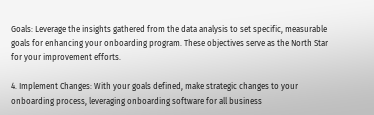Goals: Leverage the insights gathered from the data analysis to set specific, measurable goals for enhancing your onboarding program. These objectives serve as the North Star for your improvement efforts.

4. Implement Changes: With your goals defined, make strategic changes to your onboarding process, leveraging onboarding software for all business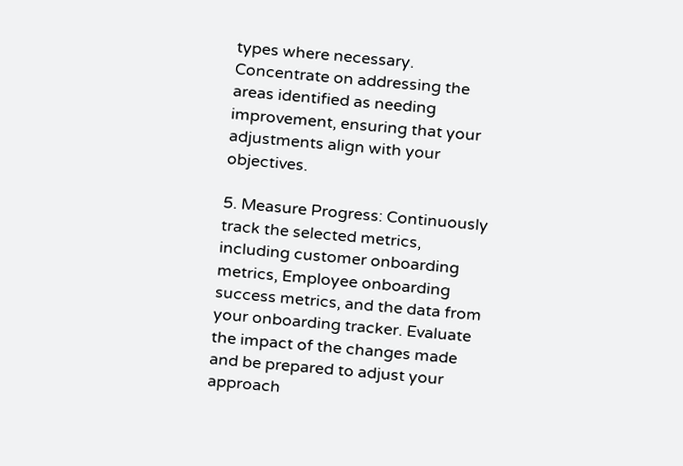types where necessary. Concentrate on addressing the areas identified as needing improvement, ensuring that your adjustments align with your objectives.

5. Measure Progress: Continuously track the selected metrics, including customer onboarding metrics, Employee onboarding success metrics, and the data from your onboarding tracker. Evaluate the impact of the changes made and be prepared to adjust your approach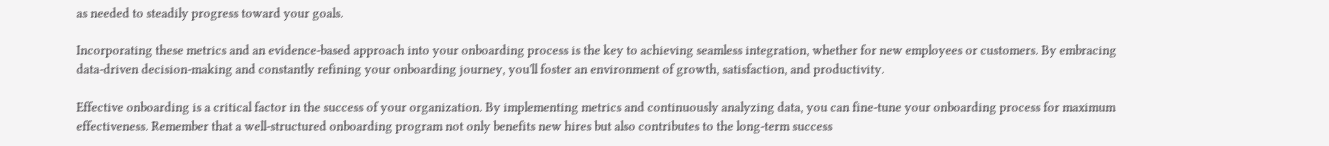as needed to steadily progress toward your goals.

Incorporating these metrics and an evidence-based approach into your onboarding process is the key to achieving seamless integration, whether for new employees or customers. By embracing data-driven decision-making and constantly refining your onboarding journey, you'll foster an environment of growth, satisfaction, and productivity.

Effective onboarding is a critical factor in the success of your organization. By implementing metrics and continuously analyzing data, you can fine-tune your onboarding process for maximum effectiveness. Remember that a well-structured onboarding program not only benefits new hires but also contributes to the long-term success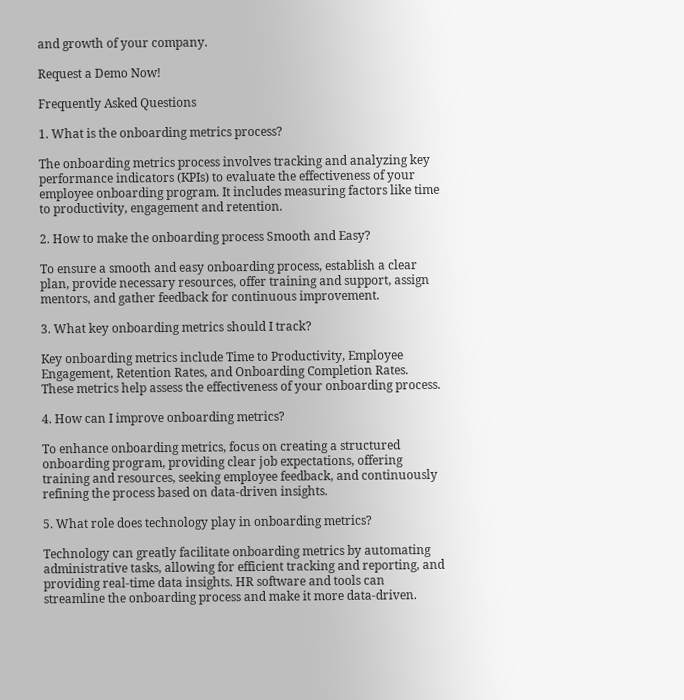and growth of your company.

Request a Demo Now!

Frequently Asked Questions

1. What is the onboarding metrics process?

The onboarding metrics process involves tracking and analyzing key performance indicators (KPIs) to evaluate the effectiveness of your employee onboarding program. It includes measuring factors like time to productivity, engagement and retention.

2. How to make the onboarding process Smooth and Easy?

To ensure a smooth and easy onboarding process, establish a clear plan, provide necessary resources, offer training and support, assign mentors, and gather feedback for continuous improvement.

3. What key onboarding metrics should I track?

Key onboarding metrics include Time to Productivity, Employee Engagement, Retention Rates, and Onboarding Completion Rates. These metrics help assess the effectiveness of your onboarding process.

4. How can I improve onboarding metrics?

To enhance onboarding metrics, focus on creating a structured onboarding program, providing clear job expectations, offering training and resources, seeking employee feedback, and continuously refining the process based on data-driven insights.

5. What role does technology play in onboarding metrics?

Technology can greatly facilitate onboarding metrics by automating administrative tasks, allowing for efficient tracking and reporting, and providing real-time data insights. HR software and tools can streamline the onboarding process and make it more data-driven.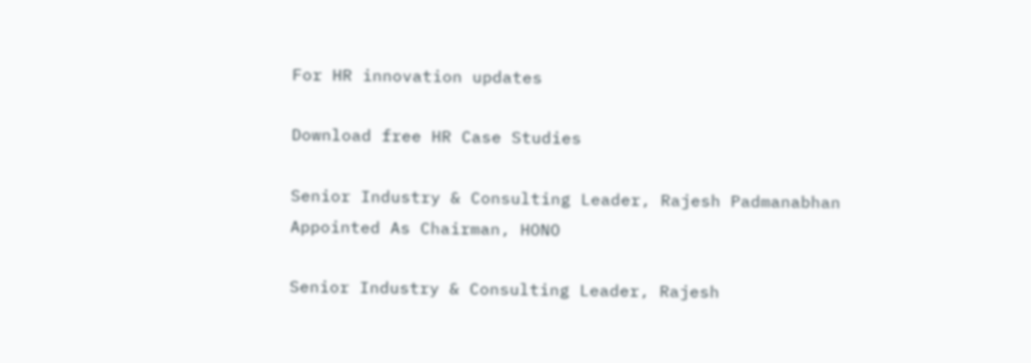For HR innovation updates

Download free HR Case Studies

Senior Industry & Consulting Leader, Rajesh Padmanabhan Appointed As Chairman, HONO

Senior Industry & Consulting Leader, Rajesh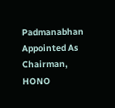Padmanabhan Appointed As Chairman, HONO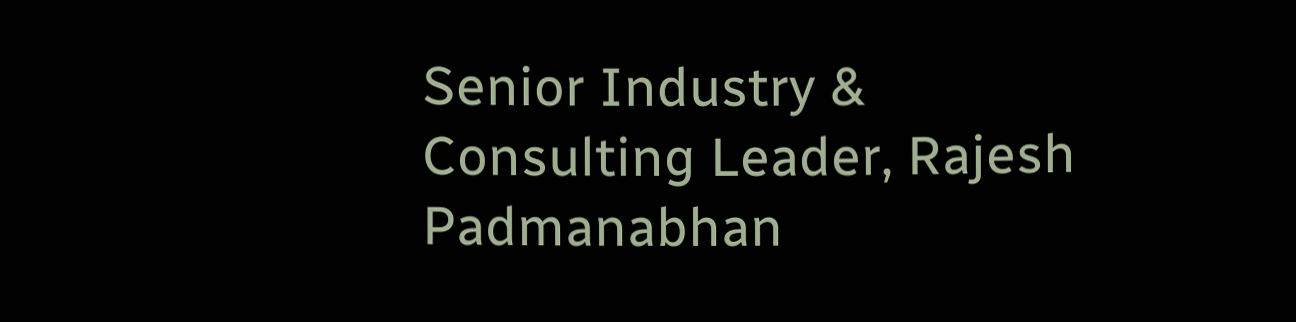Senior Industry & Consulting Leader, Rajesh Padmanabhan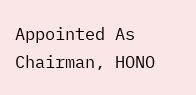Appointed As Chairman, HONO